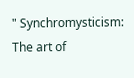" Synchromysticism:
The art of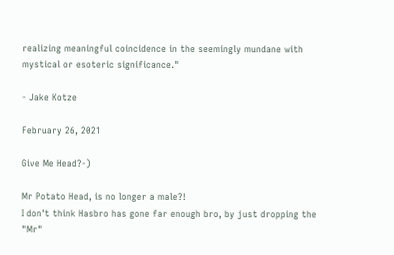realizing meaningful coincidence in the seemingly mundane with mystical or esoteric significance."

- Jake Kotze

February 26, 2021

Give Me Head?-)

Mr Potato Head, is no longer a male?!
I don't think Hasbro has gone far enough bro, by just dropping the "Mr"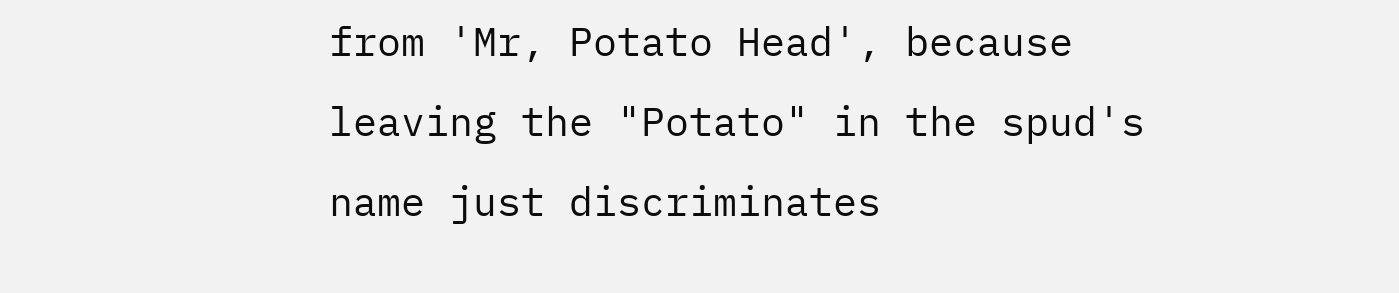from 'Mr, Potato Head', because leaving the "Potato" in the spud's name just discriminates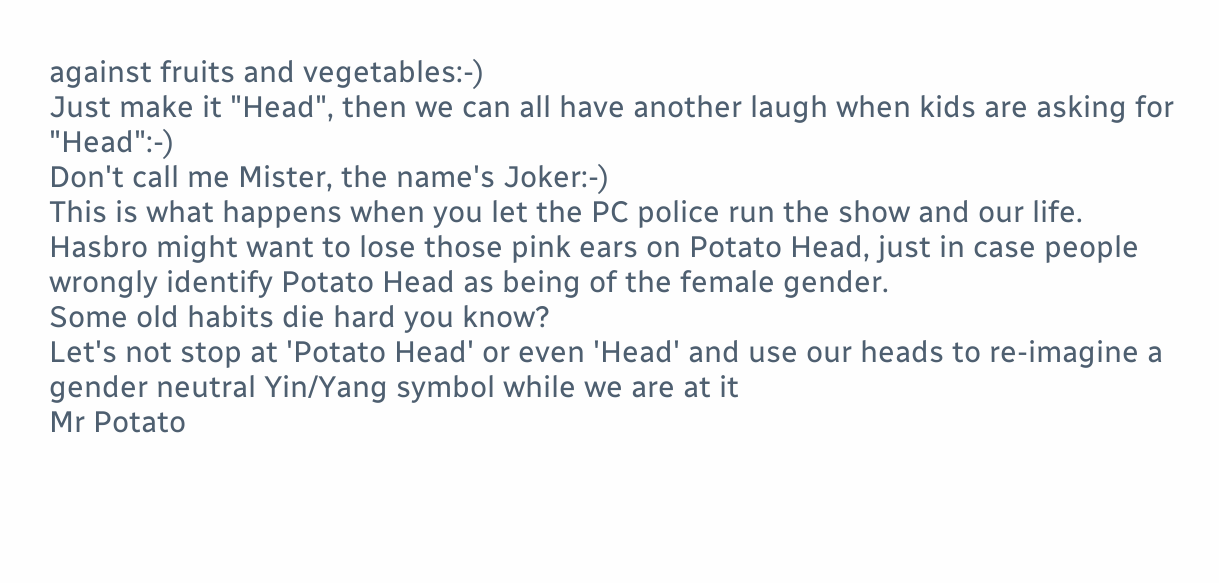against fruits and vegetables:-)
Just make it "Head", then we can all have another laugh when kids are asking for "Head":-)
Don't call me Mister, the name's Joker:-)
This is what happens when you let the PC police run the show and our life.
Hasbro might want to lose those pink ears on Potato Head, just in case people wrongly identify Potato Head as being of the female gender.
Some old habits die hard you know?
Let's not stop at 'Potato Head' or even 'Head' and use our heads to re-imagine a gender neutral Yin/Yang symbol while we are at it
Mr Potato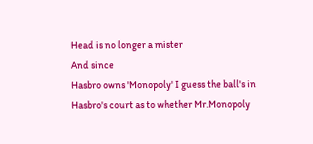Head is no longer a mister
And since
Hasbro owns 'Monopoly' I guess the ball's in Hasbro's court as to whether Mr.Monopoly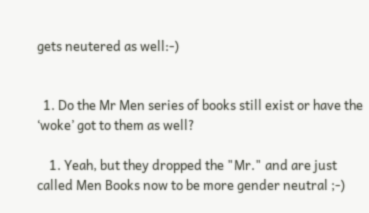gets neutered as well:-)


  1. Do the Mr Men series of books still exist or have the ‘woke’ got to them as well?

    1. Yeah, but they dropped the "Mr." and are just called Men Books now to be more gender neutral ;-)